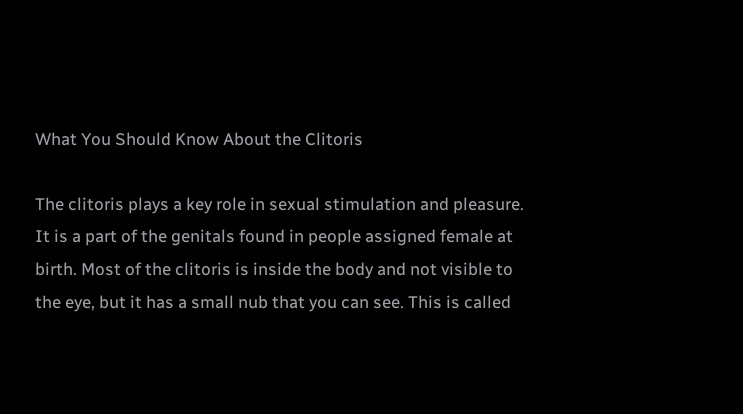What You Should Know About the Clitoris

The clitoris plays a key role in sexual stimulation and pleasure. It is a part of the genitals found in people assigned female at birth. Most of the clitoris is inside the body and not visible to the eye, but it has a small nub that you can see. This is called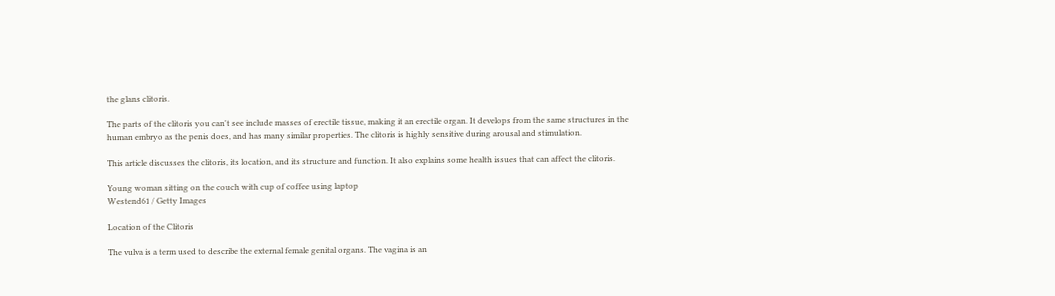the glans clitoris.

The parts of the clitoris you can't see include masses of erectile tissue, making it an erectile organ. It develops from the same structures in the human embryo as the penis does, and has many similar properties. The clitoris is highly sensitive during arousal and stimulation.

This article discusses the clitoris, its location, and its structure and function. It also explains some health issues that can affect the clitoris.

Young woman sitting on the couch with cup of coffee using laptop
Westend61 / Getty Images

Location of the Clitoris

The vulva is a term used to describe the external female genital organs. The vagina is an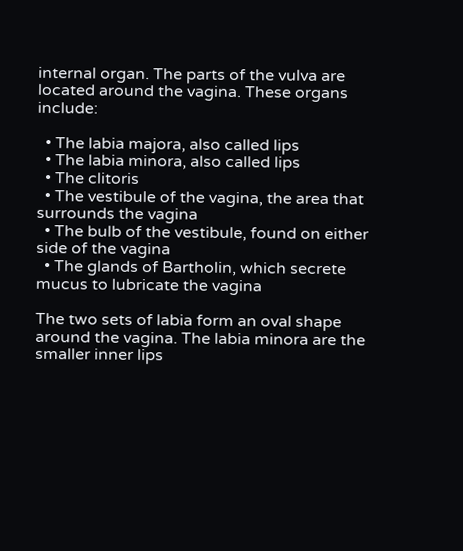internal organ. The parts of the vulva are located around the vagina. These organs include:

  • The labia majora, also called lips
  • The labia minora, also called lips
  • The clitoris
  • The vestibule of the vagina, the area that surrounds the vagina
  • The bulb of the vestibule, found on either side of the vagina
  • The glands of Bartholin, which secrete mucus to lubricate the vagina

The two sets of labia form an oval shape around the vagina. The labia minora are the smaller inner lips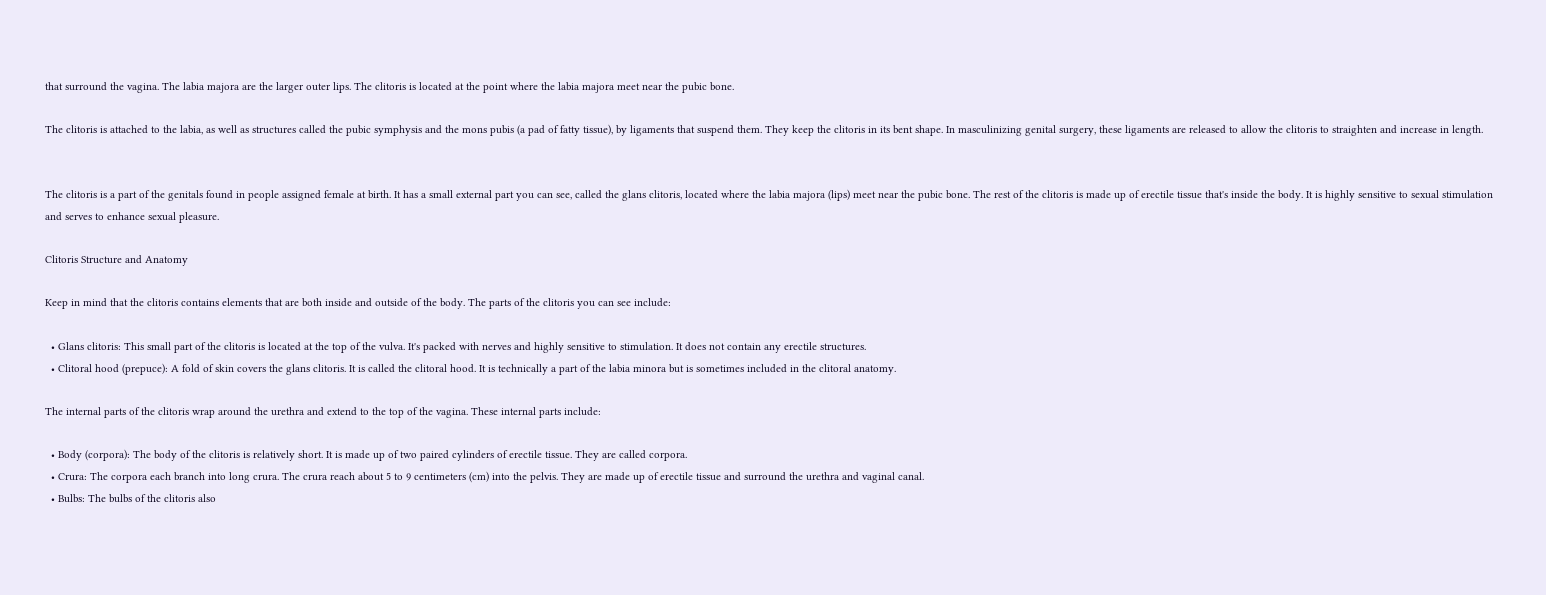that surround the vagina. The labia majora are the larger outer lips. The clitoris is located at the point where the labia majora meet near the pubic bone.

The clitoris is attached to the labia, as well as structures called the pubic symphysis and the mons pubis (a pad of fatty tissue), by ligaments that suspend them. They keep the clitoris in its bent shape. In masculinizing genital surgery, these ligaments are released to allow the clitoris to straighten and increase in length.


The clitoris is a part of the genitals found in people assigned female at birth. It has a small external part you can see, called the glans clitoris, located where the labia majora (lips) meet near the pubic bone. The rest of the clitoris is made up of erectile tissue that's inside the body. It is highly sensitive to sexual stimulation and serves to enhance sexual pleasure.

Clitoris Structure and Anatomy

Keep in mind that the clitoris contains elements that are both inside and outside of the body. The parts of the clitoris you can see include:

  • Glans clitoris: This small part of the clitoris is located at the top of the vulva. It's packed with nerves and highly sensitive to stimulation. It does not contain any erectile structures.
  • Clitoral hood (prepuce): A fold of skin covers the glans clitoris. It is called the clitoral hood. It is technically a part of the labia minora but is sometimes included in the clitoral anatomy.

The internal parts of the clitoris wrap around the urethra and extend to the top of the vagina. These internal parts include:

  • Body (corpora): The body of the clitoris is relatively short. It is made up of two paired cylinders of erectile tissue. They are called corpora.
  • Crura: The corpora each branch into long crura. The crura reach about 5 to 9 centimeters (cm) into the pelvis. They are made up of erectile tissue and surround the urethra and vaginal canal.
  • Bulbs: The bulbs of the clitoris also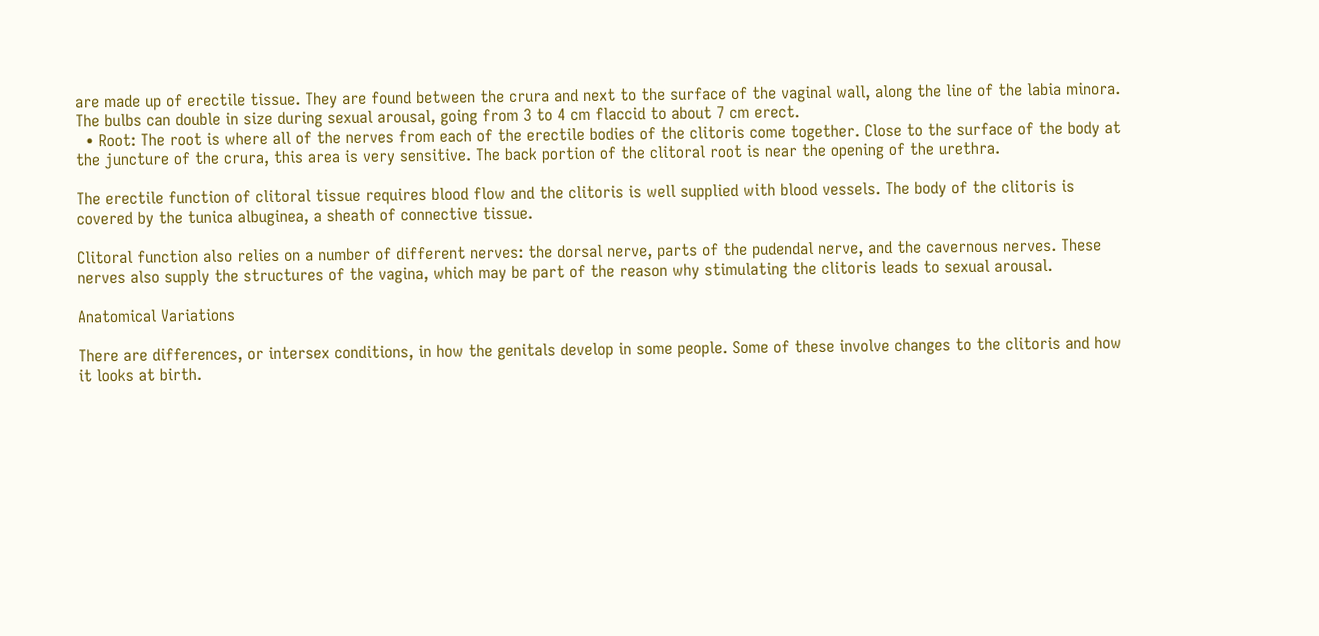are made up of erectile tissue. They are found between the crura and next to the surface of the vaginal wall, along the line of the labia minora. The bulbs can double in size during sexual arousal, going from 3 to 4 cm flaccid to about 7 cm erect.
  • Root: The root is where all of the nerves from each of the erectile bodies of the clitoris come together. Close to the surface of the body at the juncture of the crura, this area is very sensitive. The back portion of the clitoral root is near the opening of the urethra.

The erectile function of clitoral tissue requires blood flow and the clitoris is well supplied with blood vessels. The body of the clitoris is covered by the tunica albuginea, a sheath of connective tissue.

Clitoral function also relies on a number of different nerves: the dorsal nerve, parts of the pudendal nerve, and the cavernous nerves. These nerves also supply the structures of the vagina, which may be part of the reason why stimulating the clitoris leads to sexual arousal.

Anatomical Variations

There are differences, or intersex conditions, in how the genitals develop in some people. Some of these involve changes to the clitoris and how it looks at birth.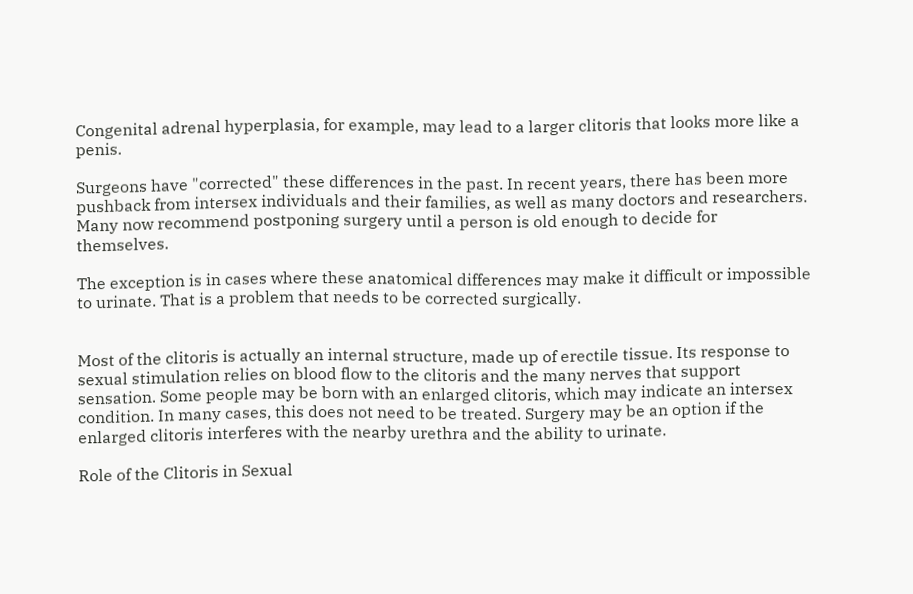Congenital adrenal hyperplasia, for example, may lead to a larger clitoris that looks more like a penis.

Surgeons have "corrected" these differences in the past. In recent years, there has been more pushback from intersex individuals and their families, as well as many doctors and researchers. Many now recommend postponing surgery until a person is old enough to decide for themselves.

The exception is in cases where these anatomical differences may make it difficult or impossible to urinate. That is a problem that needs to be corrected surgically.


Most of the clitoris is actually an internal structure, made up of erectile tissue. Its response to sexual stimulation relies on blood flow to the clitoris and the many nerves that support sensation. Some people may be born with an enlarged clitoris, which may indicate an intersex condition. In many cases, this does not need to be treated. Surgery may be an option if the enlarged clitoris interferes with the nearby urethra and the ability to urinate.

Role of the Clitoris in Sexual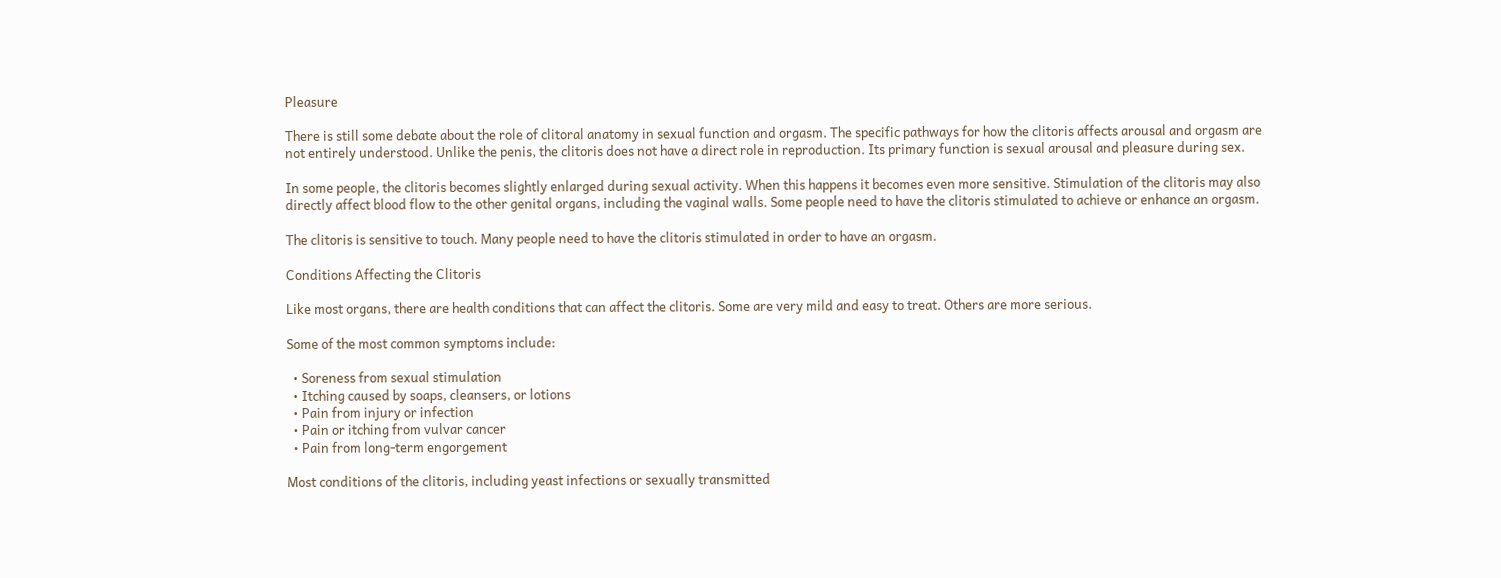Pleasure

There is still some debate about the role of clitoral anatomy in sexual function and orgasm. The specific pathways for how the clitoris affects arousal and orgasm are not entirely understood. Unlike the penis, the clitoris does not have a direct role in reproduction. Its primary function is sexual arousal and pleasure during sex.

In some people, the clitoris becomes slightly enlarged during sexual activity. When this happens it becomes even more sensitive. Stimulation of the clitoris may also directly affect blood flow to the other genital organs, including the vaginal walls. Some people need to have the clitoris stimulated to achieve or enhance an orgasm.

The clitoris is sensitive to touch. Many people need to have the clitoris stimulated in order to have an orgasm.

Conditions Affecting the Clitoris

Like most organs, there are health conditions that can affect the clitoris. Some are very mild and easy to treat. Others are more serious.

Some of the most common symptoms include:

  • Soreness from sexual stimulation
  • Itching caused by soaps, cleansers, or lotions
  • Pain from injury or infection
  • Pain or itching from vulvar cancer
  • Pain from long-term engorgement

Most conditions of the clitoris, including yeast infections or sexually transmitted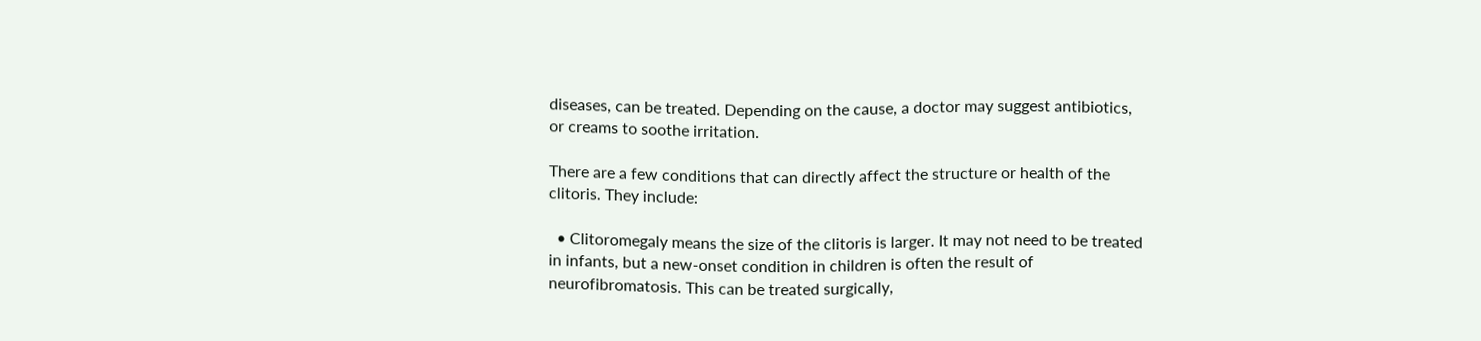diseases, can be treated. Depending on the cause, a doctor may suggest antibiotics, or creams to soothe irritation.

There are a few conditions that can directly affect the structure or health of the clitoris. They include:

  • Clitoromegaly means the size of the clitoris is larger. It may not need to be treated in infants, but a new-onset condition in children is often the result of neurofibromatosis. This can be treated surgically,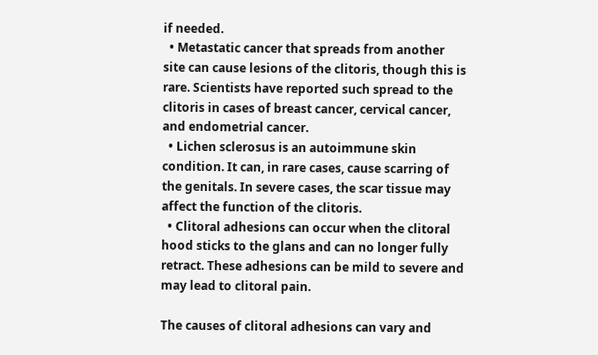if needed.
  • Metastatic cancer that spreads from another site can cause lesions of the clitoris, though this is rare. Scientists have reported such spread to the clitoris in cases of breast cancer, cervical cancer, and endometrial cancer.
  • Lichen sclerosus is an autoimmune skin condition. It can, in rare cases, cause scarring of the genitals. In severe cases, the scar tissue may affect the function of the clitoris.
  • Clitoral adhesions can occur when the clitoral hood sticks to the glans and can no longer fully retract. These adhesions can be mild to severe and may lead to clitoral pain.

The causes of clitoral adhesions can vary and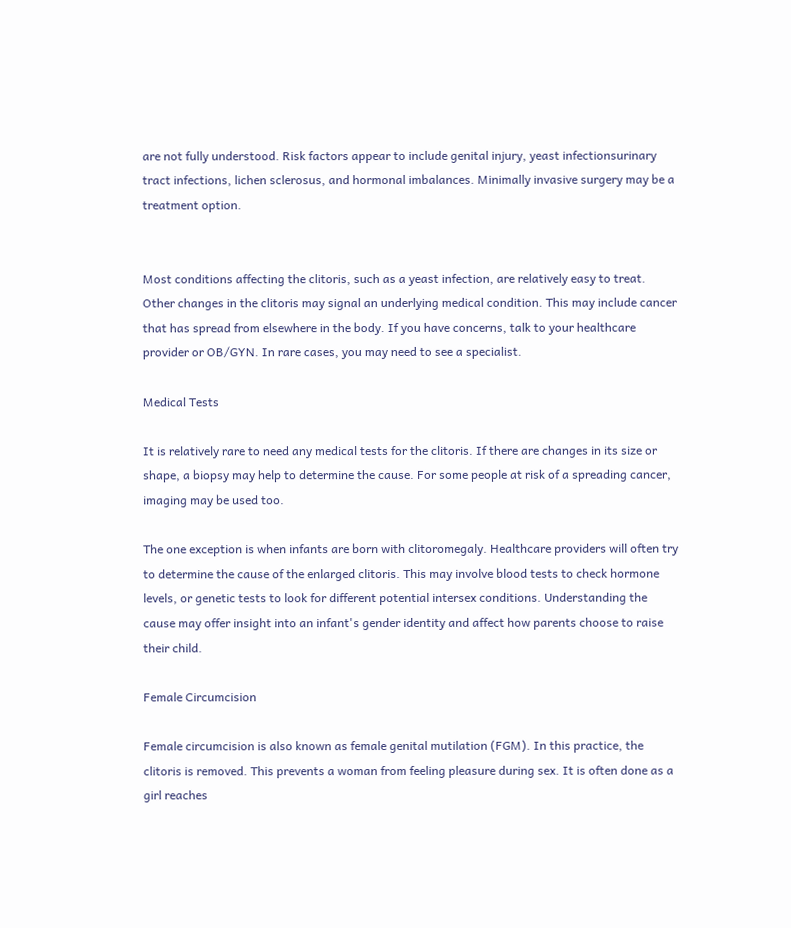are not fully understood. Risk factors appear to include genital injury, yeast infectionsurinary tract infections, lichen sclerosus, and hormonal imbalances. Minimally invasive surgery may be a treatment option.


Most conditions affecting the clitoris, such as a yeast infection, are relatively easy to treat. Other changes in the clitoris may signal an underlying medical condition. This may include cancer that has spread from elsewhere in the body. If you have concerns, talk to your healthcare provider or OB/GYN. In rare cases, you may need to see a specialist.

Medical Tests

It is relatively rare to need any medical tests for the clitoris. If there are changes in its size or shape, a biopsy may help to determine the cause. For some people at risk of a spreading cancer, imaging may be used too.

The one exception is when infants are born with clitoromegaly. Healthcare providers will often try to determine the cause of the enlarged clitoris. This may involve blood tests to check hormone levels, or genetic tests to look for different potential intersex conditions. Understanding the cause may offer insight into an infant's gender identity and affect how parents choose to raise their child.

Female Circumcision

Female circumcision is also known as female genital mutilation (FGM). In this practice, the clitoris is removed. This prevents a woman from feeling pleasure during sex. It is often done as a girl reaches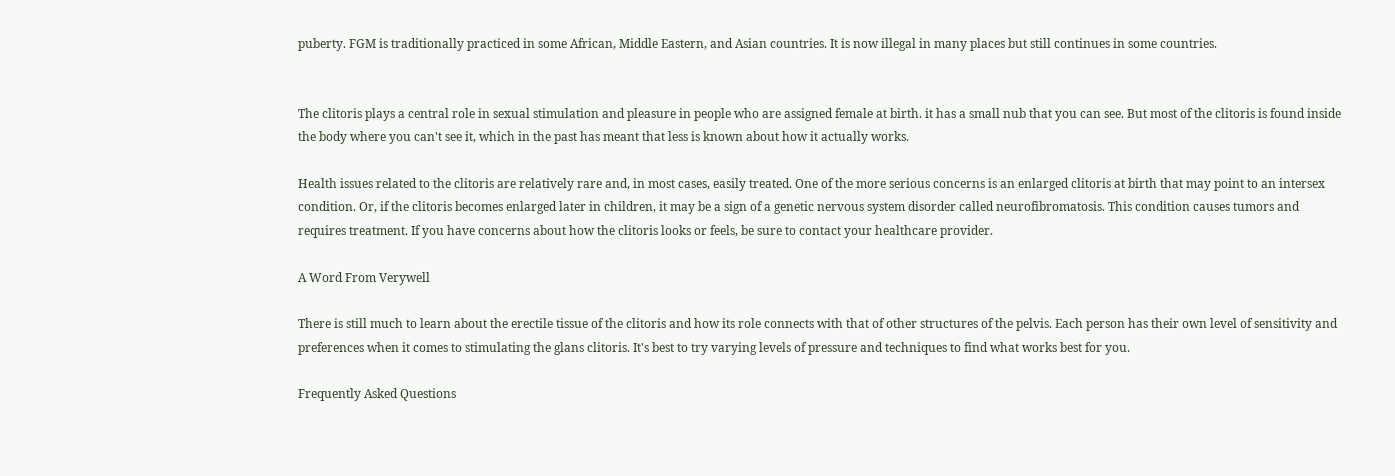puberty. FGM is traditionally practiced in some African, Middle Eastern, and Asian countries. It is now illegal in many places but still continues in some countries.


The clitoris plays a central role in sexual stimulation and pleasure in people who are assigned female at birth. it has a small nub that you can see. But most of the clitoris is found inside the body where you can't see it, which in the past has meant that less is known about how it actually works.

Health issues related to the clitoris are relatively rare and, in most cases, easily treated. One of the more serious concerns is an enlarged clitoris at birth that may point to an intersex condition. Or, if the clitoris becomes enlarged later in children, it may be a sign of a genetic nervous system disorder called neurofibromatosis. This condition causes tumors and requires treatment. If you have concerns about how the clitoris looks or feels, be sure to contact your healthcare provider.

A Word From Verywell

There is still much to learn about the erectile tissue of the clitoris and how its role connects with that of other structures of the pelvis. Each person has their own level of sensitivity and preferences when it comes to stimulating the glans clitoris. It's best to try varying levels of pressure and techniques to find what works best for you.

Frequently Asked Questions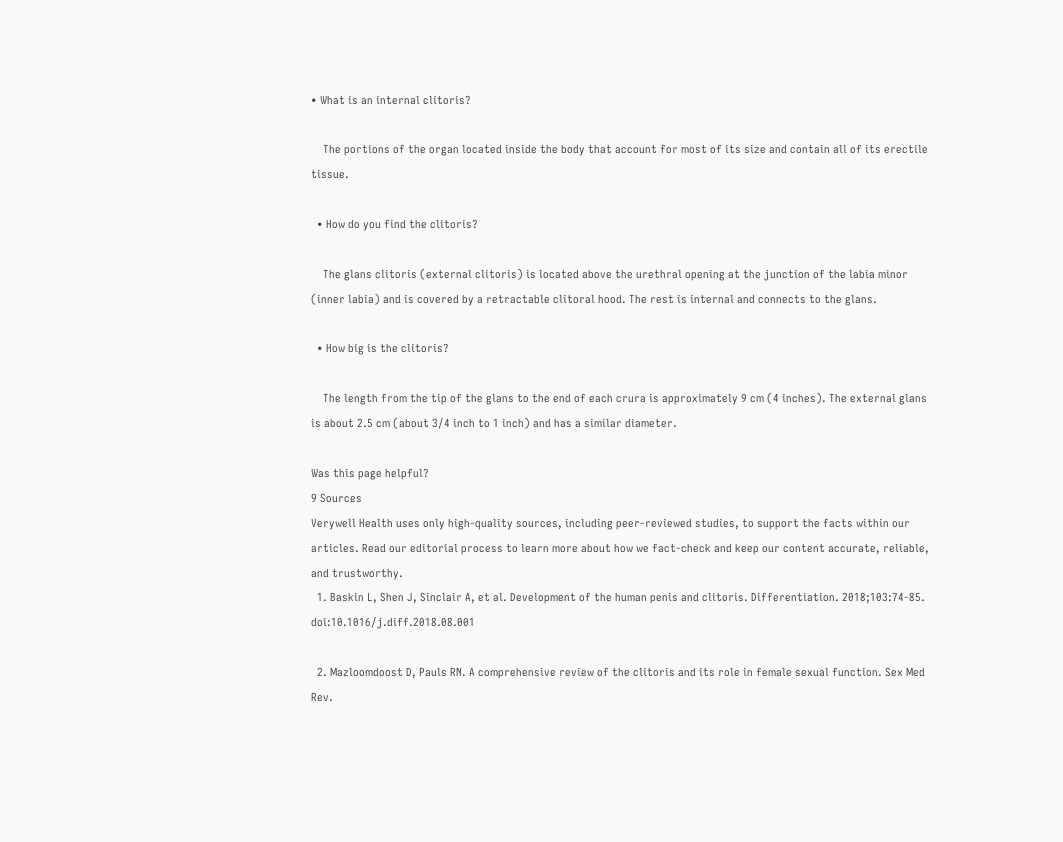• What is an internal clitoris?

    The portions of the organ located inside the body that account for most of its size and contain all of its erectile tissue.

  • How do you find the clitoris?

    The glans clitoris (external clitoris) is located above the urethral opening at the junction of the labia minor (inner labia) and is covered by a retractable clitoral hood. The rest is internal and connects to the glans.

  • How big is the clitoris?

    The length from the tip of the glans to the end of each crura is approximately 9 cm (4 inches). The external glans is about 2.5 cm (about 3/4 inch to 1 inch) and has a similar diameter.

Was this page helpful?
9 Sources
Verywell Health uses only high-quality sources, including peer-reviewed studies, to support the facts within our articles. Read our editorial process to learn more about how we fact-check and keep our content accurate, reliable, and trustworthy.
  1. Baskin L, Shen J, Sinclair A, et al. Development of the human penis and clitoris. Differentiation. 2018;103:74-85. doi:10.1016/j.diff.2018.08.001

  2. Mazloomdoost D, Pauls RN. A comprehensive review of the clitoris and its role in female sexual function. Sex Med Rev.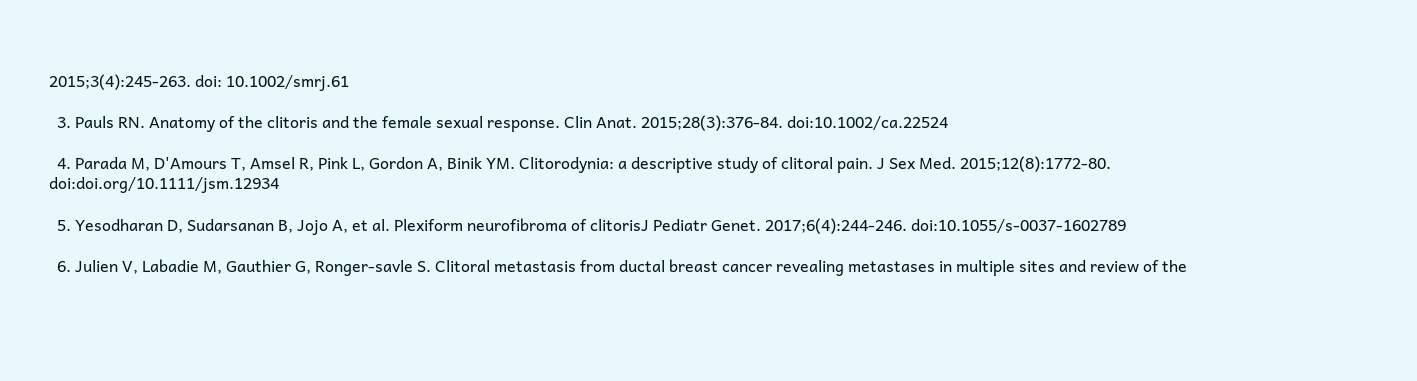2015;3(4):245-263. doi: 10.1002/smrj.61

  3. Pauls RN. Anatomy of the clitoris and the female sexual response. Clin Anat. 2015;28(3):376-84. doi:10.1002/ca.22524

  4. Parada M, D'Amours T, Amsel R, Pink L, Gordon A, Binik YM. Clitorodynia: a descriptive study of clitoral pain. J Sex Med. 2015;12(8):1772-80. doi:doi.org/10.1111/jsm.12934

  5. Yesodharan D, Sudarsanan B, Jojo A, et al. Plexiform neurofibroma of clitorisJ Pediatr Genet. 2017;6(4):244-246. doi:10.1055/s-0037-1602789

  6. Julien V, Labadie M, Gauthier G, Ronger-savle S. Clitoral metastasis from ductal breast cancer revealing metastases in multiple sites and review of the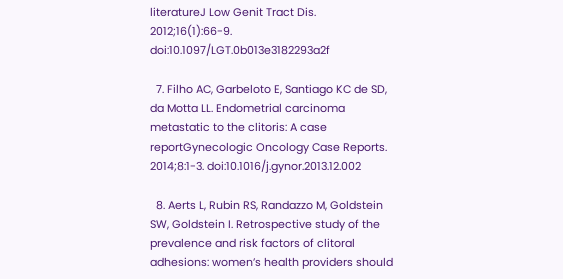literatureJ Low Genit Tract Dis. 2012;16(1):66-9. doi:10.1097/LGT.0b013e3182293a2f

  7. Filho AC, Garbeloto E, Santiago KC de SD, da Motta LL. Endometrial carcinoma metastatic to the clitoris: A case reportGynecologic Oncology Case Reports. 2014;8:1-3. doi:10.1016/j.gynor.2013.12.002

  8. Aerts L, Rubin RS, Randazzo M, Goldstein SW, Goldstein I. Retrospective study of the prevalence and risk factors of clitoral adhesions: women’s health providers should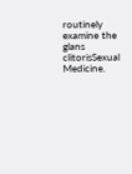routinely examine the glans clitorisSexual Medicine.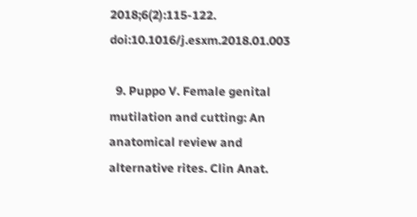2018;6(2):115-122. doi:10.1016/j.esxm.2018.01.003

  9. Puppo V. Female genital mutilation and cutting: An anatomical review and alternative rites. Clin Anat.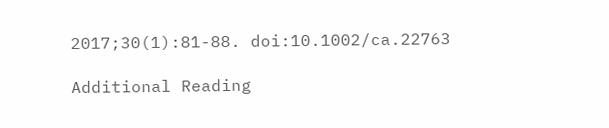2017;30(1):81-88. doi:10.1002/ca.22763

Additional Reading